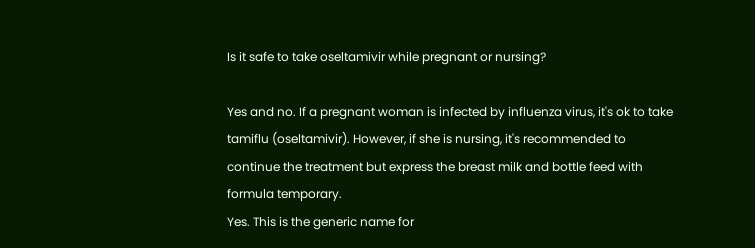Is it safe to take oseltamivir while pregnant or nursing?

Yes and no. If a pregnant woman is infected by influenza virus, it's ok to take tamiflu (oseltamivir). However, if she is nursing, it's recommended to continue the treatment but express the breast milk and bottle feed with formula temporary.
Yes. This is the generic name for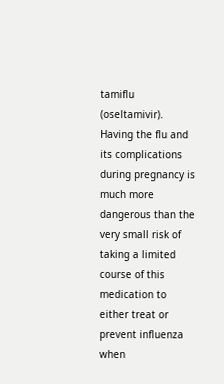tamiflu (oseltamivir). Having the flu and its complications during pregnancy is much more dangerous than the very small risk of taking a limited course of this medication to either treat or prevent influenza when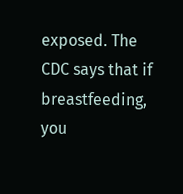exposed. The CDC says that if breastfeeding, you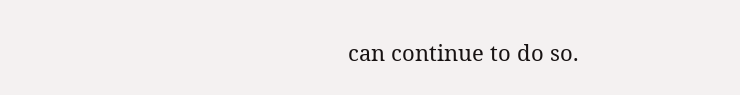can continue to do so.